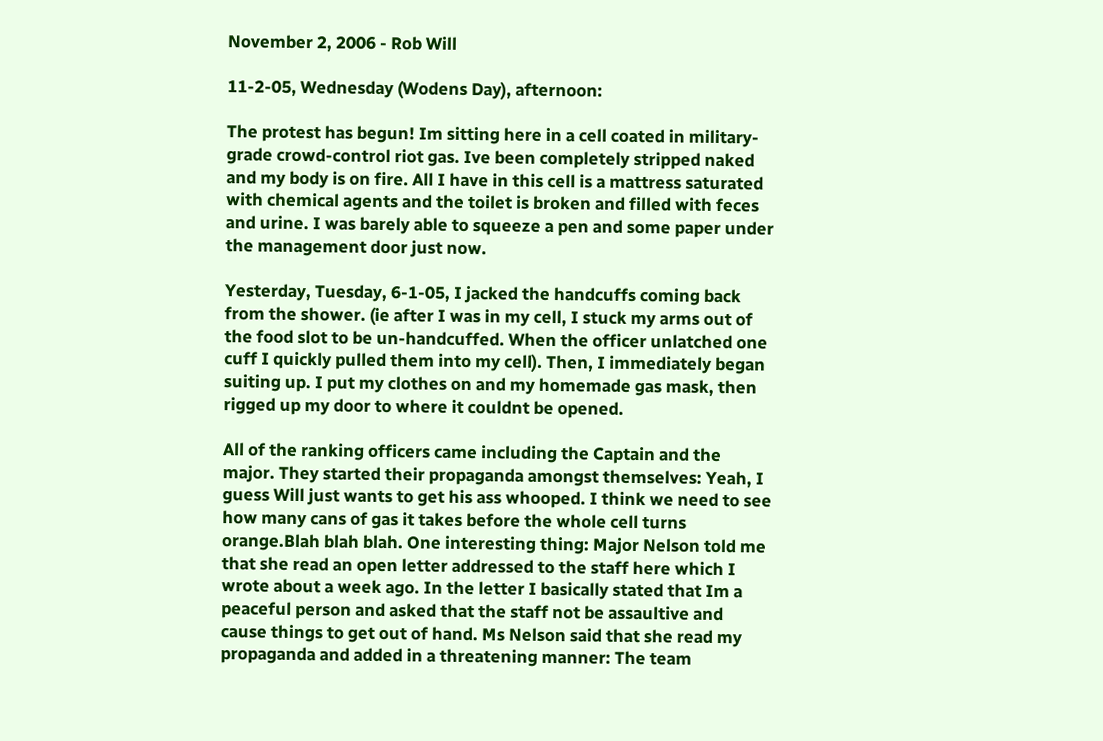November 2, 2006 - Rob Will

11-2-05, Wednesday (Wodens Day), afternoon:

The protest has begun! Im sitting here in a cell coated in military-grade crowd-control riot gas. Ive been completely stripped naked and my body is on fire. All I have in this cell is a mattress saturated with chemical agents and the toilet is broken and filled with feces and urine. I was barely able to squeeze a pen and some paper under the management door just now.

Yesterday, Tuesday, 6-1-05, I jacked the handcuffs coming back from the shower. (ie after I was in my cell, I stuck my arms out of the food slot to be un-handcuffed. When the officer unlatched one cuff I quickly pulled them into my cell). Then, I immediately began suiting up. I put my clothes on and my homemade gas mask, then rigged up my door to where it couldnt be opened.

All of the ranking officers came including the Captain and the major. They started their propaganda amongst themselves: Yeah, I guess Will just wants to get his ass whooped. I think we need to see how many cans of gas it takes before the whole cell turns orange.Blah blah blah. One interesting thing: Major Nelson told me that she read an open letter addressed to the staff here which I wrote about a week ago. In the letter I basically stated that Im a peaceful person and asked that the staff not be assaultive and cause things to get out of hand. Ms Nelson said that she read my propaganda and added in a threatening manner: The team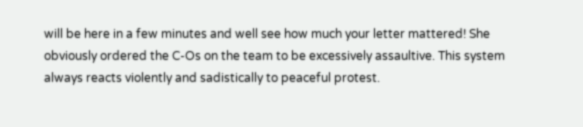will be here in a few minutes and well see how much your letter mattered! She obviously ordered the C-Os on the team to be excessively assaultive. This system always reacts violently and sadistically to peaceful protest.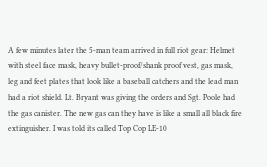A few minutes later the 5-man team arrived in full riot gear: Helmet with steel face mask, heavy bullet-proof/shank proof vest, gas mask, leg and feet plates that look like a baseball catchers and the lead man had a riot shield. Lt. Bryant was giving the orders and Sgt. Poole had the gas canister. The new gas can they have is like a small all black fire extinguisher. I was told its called Top Cop LE-10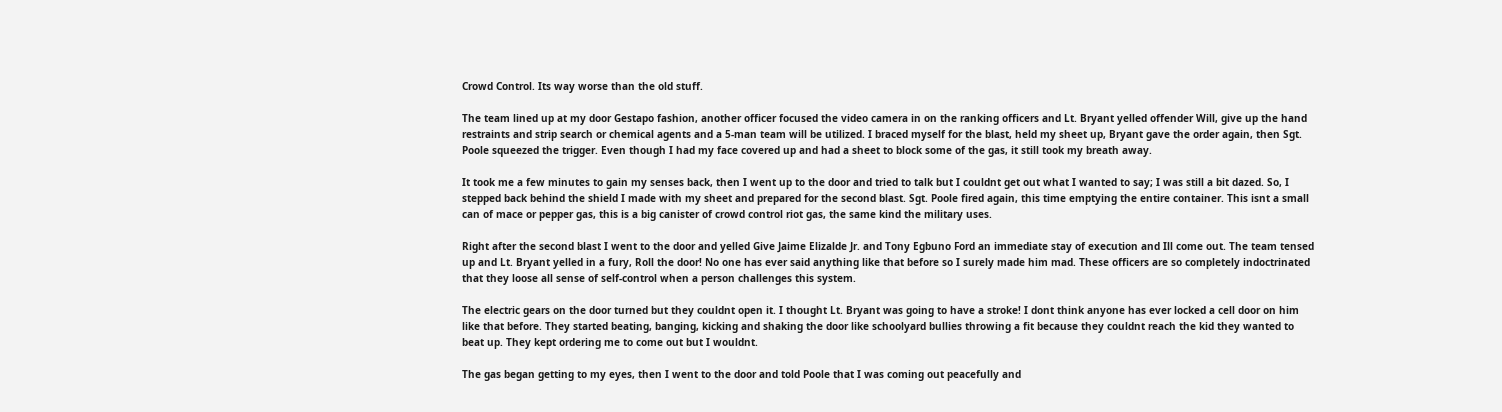Crowd Control. Its way worse than the old stuff.

The team lined up at my door Gestapo fashion, another officer focused the video camera in on the ranking officers and Lt. Bryant yelled offender Will, give up the hand restraints and strip search or chemical agents and a 5-man team will be utilized. I braced myself for the blast, held my sheet up, Bryant gave the order again, then Sgt. Poole squeezed the trigger. Even though I had my face covered up and had a sheet to block some of the gas, it still took my breath away.

It took me a few minutes to gain my senses back, then I went up to the door and tried to talk but I couldnt get out what I wanted to say; I was still a bit dazed. So, I stepped back behind the shield I made with my sheet and prepared for the second blast. Sgt. Poole fired again, this time emptying the entire container. This isnt a small can of mace or pepper gas, this is a big canister of crowd control riot gas, the same kind the military uses.

Right after the second blast I went to the door and yelled Give Jaime Elizalde Jr. and Tony Egbuno Ford an immediate stay of execution and Ill come out. The team tensed up and Lt. Bryant yelled in a fury, Roll the door! No one has ever said anything like that before so I surely made him mad. These officers are so completely indoctrinated that they loose all sense of self-control when a person challenges this system.

The electric gears on the door turned but they couldnt open it. I thought Lt. Bryant was going to have a stroke! I dont think anyone has ever locked a cell door on him like that before. They started beating, banging, kicking and shaking the door like schoolyard bullies throwing a fit because they couldnt reach the kid they wanted to beat up. They kept ordering me to come out but I wouldnt.

The gas began getting to my eyes, then I went to the door and told Poole that I was coming out peacefully and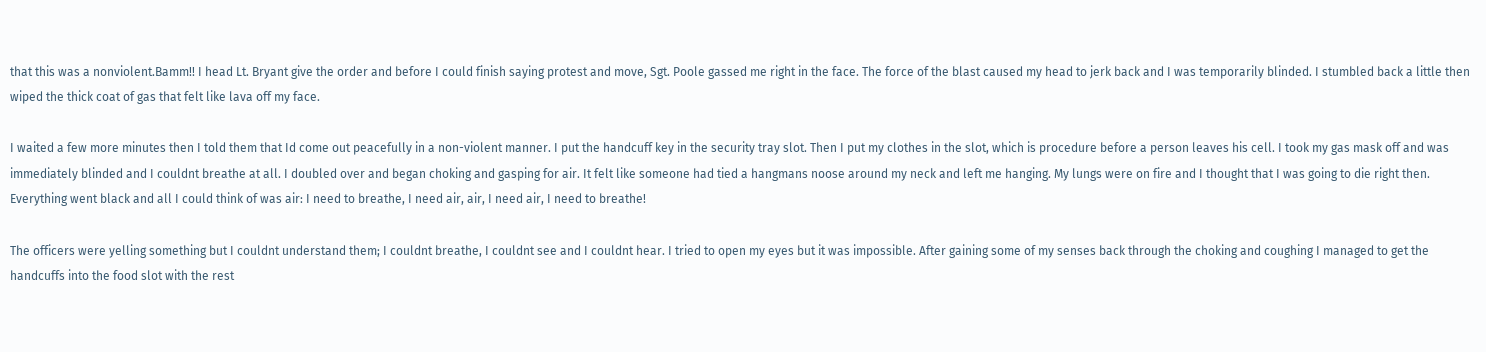that this was a nonviolent.Bamm!! I head Lt. Bryant give the order and before I could finish saying protest and move, Sgt. Poole gassed me right in the face. The force of the blast caused my head to jerk back and I was temporarily blinded. I stumbled back a little then wiped the thick coat of gas that felt like lava off my face.

I waited a few more minutes then I told them that Id come out peacefully in a non-violent manner. I put the handcuff key in the security tray slot. Then I put my clothes in the slot, which is procedure before a person leaves his cell. I took my gas mask off and was immediately blinded and I couldnt breathe at all. I doubled over and began choking and gasping for air. It felt like someone had tied a hangmans noose around my neck and left me hanging. My lungs were on fire and I thought that I was going to die right then. Everything went black and all I could think of was air: I need to breathe, I need air, air, I need air, I need to breathe!

The officers were yelling something but I couldnt understand them; I couldnt breathe, I couldnt see and I couldnt hear. I tried to open my eyes but it was impossible. After gaining some of my senses back through the choking and coughing I managed to get the handcuffs into the food slot with the rest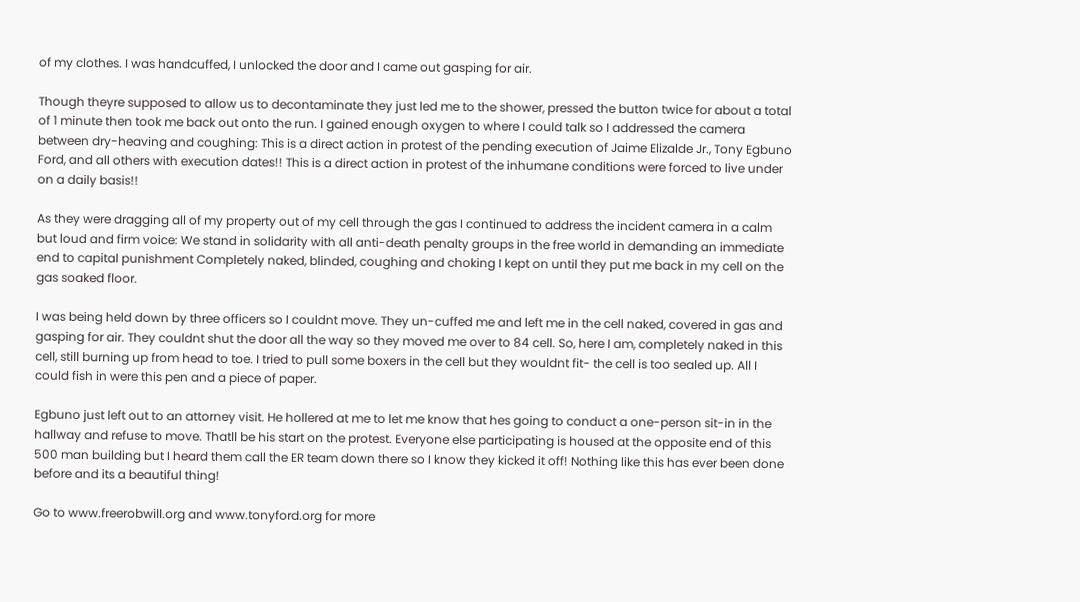of my clothes. I was handcuffed, I unlocked the door and I came out gasping for air.

Though theyre supposed to allow us to decontaminate they just led me to the shower, pressed the button twice for about a total of 1 minute then took me back out onto the run. I gained enough oxygen to where I could talk so I addressed the camera between dry-heaving and coughing: This is a direct action in protest of the pending execution of Jaime Elizalde Jr., Tony Egbuno Ford, and all others with execution dates!! This is a direct action in protest of the inhumane conditions were forced to live under on a daily basis!!

As they were dragging all of my property out of my cell through the gas I continued to address the incident camera in a calm but loud and firm voice: We stand in solidarity with all anti-death penalty groups in the free world in demanding an immediate end to capital punishment Completely naked, blinded, coughing and choking I kept on until they put me back in my cell on the gas soaked floor.

I was being held down by three officers so I couldnt move. They un-cuffed me and left me in the cell naked, covered in gas and gasping for air. They couldnt shut the door all the way so they moved me over to 84 cell. So, here I am, completely naked in this cell, still burning up from head to toe. I tried to pull some boxers in the cell but they wouldnt fit- the cell is too sealed up. All I could fish in were this pen and a piece of paper.

Egbuno just left out to an attorney visit. He hollered at me to let me know that hes going to conduct a one-person sit-in in the hallway and refuse to move. Thatll be his start on the protest. Everyone else participating is housed at the opposite end of this 500 man building but I heard them call the ER team down there so I know they kicked it off! Nothing like this has ever been done before and its a beautiful thing!

Go to www.freerobwill.org and www.tonyford.org for more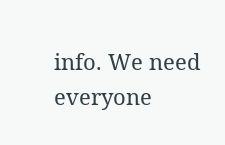info. We need everyone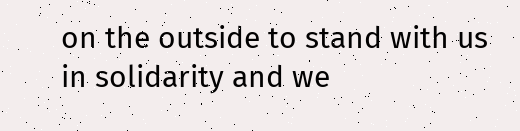on the outside to stand with us in solidarity and we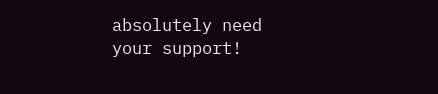absolutely need your support!